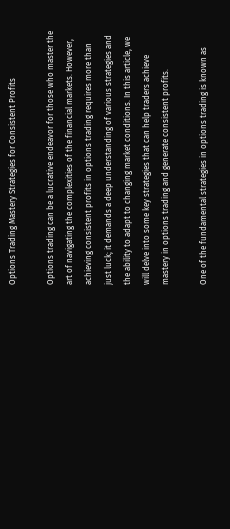Options Trading Mastery Strategies for Consistent Profits

Options trading can be a lucrative endeavor for those who master the art of navigating the complexities of the financial markets. However, achieving consistent profits in options trading requires more than just luck; it demands a deep understanding of various strategies and the ability to adapt to changing market conditions. In this article, we will delve into some key strategies that can help traders achieve mastery in options trading and generate consistent profits.

One of the fundamental strategies in options trading is known as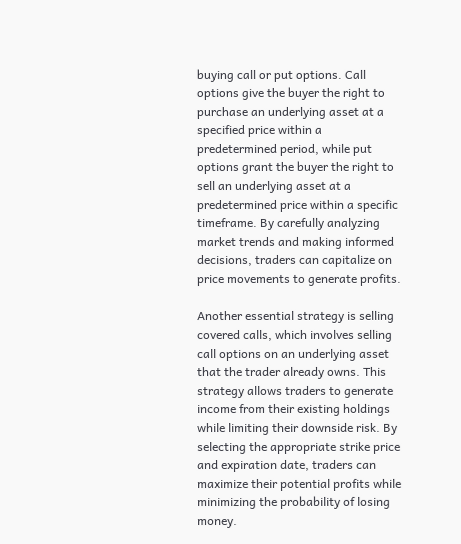buying call or put options. Call options give the buyer the right to purchase an underlying asset at a specified price within a predetermined period, while put options grant the buyer the right to sell an underlying asset at a predetermined price within a specific timeframe. By carefully analyzing market trends and making informed decisions, traders can capitalize on price movements to generate profits.

Another essential strategy is selling covered calls, which involves selling call options on an underlying asset that the trader already owns. This strategy allows traders to generate income from their existing holdings while limiting their downside risk. By selecting the appropriate strike price and expiration date, traders can maximize their potential profits while minimizing the probability of losing money.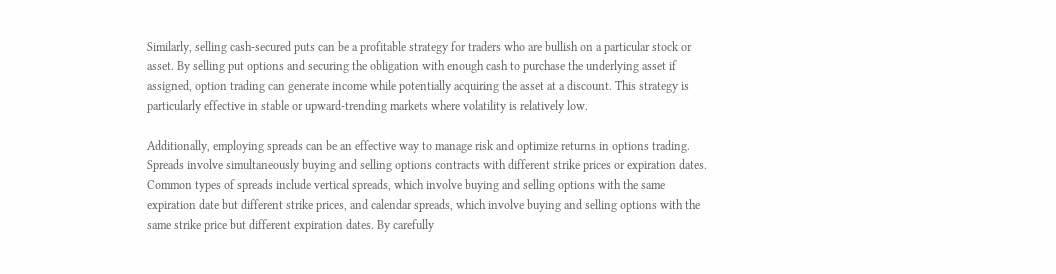Similarly, selling cash-secured puts can be a profitable strategy for traders who are bullish on a particular stock or asset. By selling put options and securing the obligation with enough cash to purchase the underlying asset if assigned, option trading can generate income while potentially acquiring the asset at a discount. This strategy is particularly effective in stable or upward-trending markets where volatility is relatively low.

Additionally, employing spreads can be an effective way to manage risk and optimize returns in options trading. Spreads involve simultaneously buying and selling options contracts with different strike prices or expiration dates. Common types of spreads include vertical spreads, which involve buying and selling options with the same expiration date but different strike prices, and calendar spreads, which involve buying and selling options with the same strike price but different expiration dates. By carefully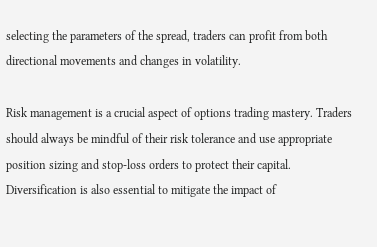selecting the parameters of the spread, traders can profit from both directional movements and changes in volatility.

Risk management is a crucial aspect of options trading mastery. Traders should always be mindful of their risk tolerance and use appropriate position sizing and stop-loss orders to protect their capital. Diversification is also essential to mitigate the impact of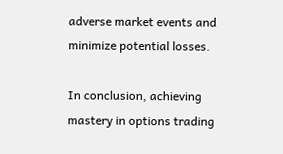adverse market events and minimize potential losses.

In conclusion, achieving mastery in options trading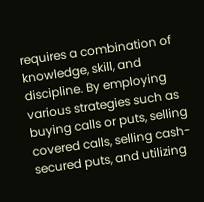requires a combination of knowledge, skill, and discipline. By employing various strategies such as buying calls or puts, selling covered calls, selling cash-secured puts, and utilizing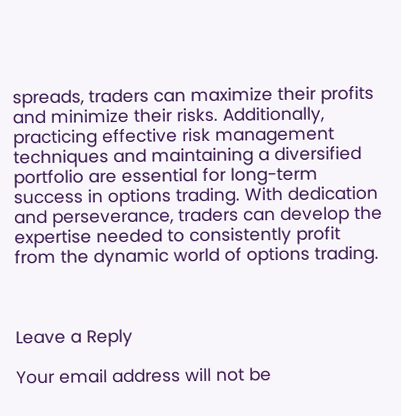spreads, traders can maximize their profits and minimize their risks. Additionally, practicing effective risk management techniques and maintaining a diversified portfolio are essential for long-term success in options trading. With dedication and perseverance, traders can develop the expertise needed to consistently profit from the dynamic world of options trading.



Leave a Reply

Your email address will not be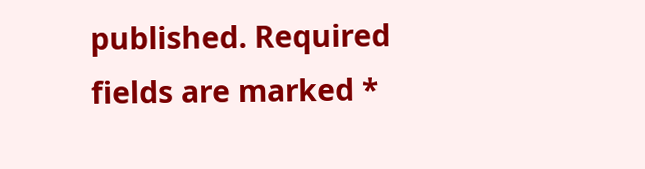published. Required fields are marked *